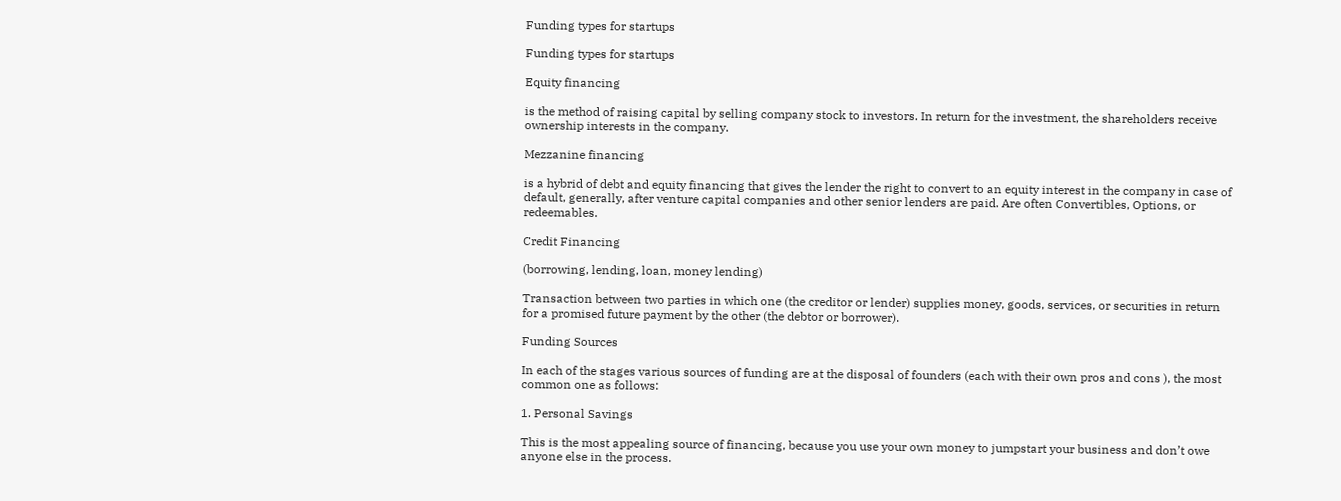Funding types for startups

Funding types for startups

Equity financing

is the method of raising capital by selling company stock to investors. In return for the investment, the shareholders receive ownership interests in the company.

Mezzanine financing

is a hybrid of debt and equity financing that gives the lender the right to convert to an equity interest in the company in case of default, generally, after venture capital companies and other senior lenders are paid. Are often Convertibles, Options, or redeemables.

Credit Financing

(borrowing, lending, loan, money lending)

Transaction between two parties in which one (the creditor or lender) supplies money, goods, services, or securities in return for a promised future payment by the other (the debtor or borrower).

Funding Sources

In each of the stages various sources of funding are at the disposal of founders (each with their own pros and cons ), the most common one as follows:

1. Personal Savings

This is the most appealing source of financing, because you use your own money to jumpstart your business and don’t owe anyone else in the process.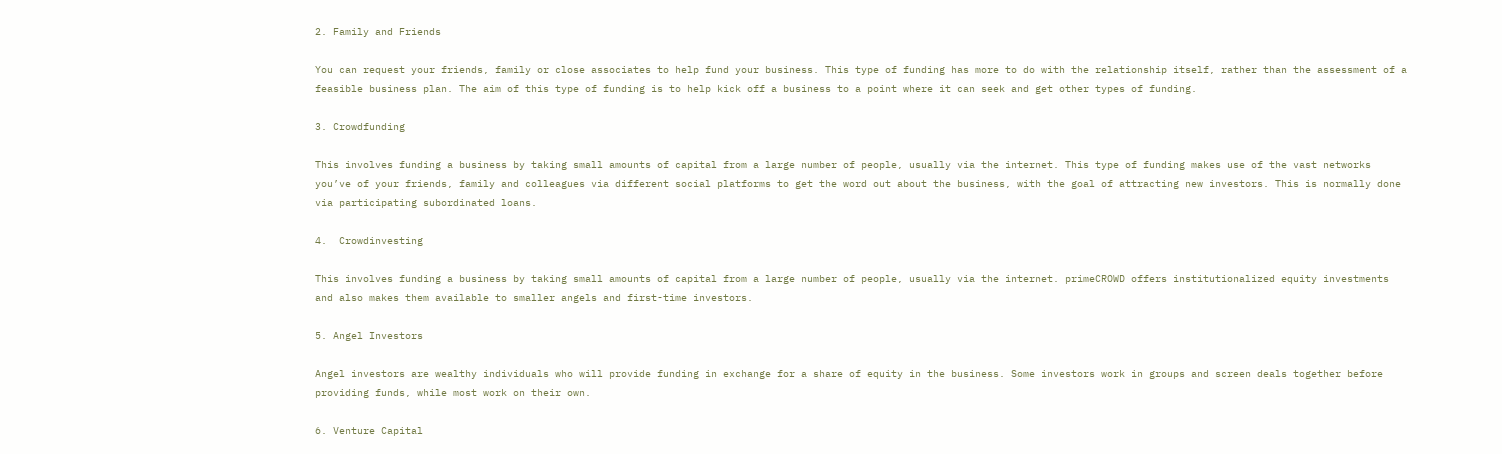2. Family and Friends

You can request your friends, family or close associates to help fund your business. This type of funding has more to do with the relationship itself, rather than the assessment of a feasible business plan. The aim of this type of funding is to help kick off a business to a point where it can seek and get other types of funding.

3. Crowdfunding

This involves funding a business by taking small amounts of capital from a large number of people, usually via the internet. This type of funding makes use of the vast networks you’ve of your friends, family and colleagues via different social platforms to get the word out about the business, with the goal of attracting new investors. This is normally done via participating subordinated loans.

4.  Crowdinvesting

This involves funding a business by taking small amounts of capital from a large number of people, usually via the internet. primeCROWD offers institutionalized equity investments and also makes them available to smaller angels and first-time investors.

5. Angel Investors

Angel investors are wealthy individuals who will provide funding in exchange for a share of equity in the business. Some investors work in groups and screen deals together before providing funds, while most work on their own.

6. Venture Capital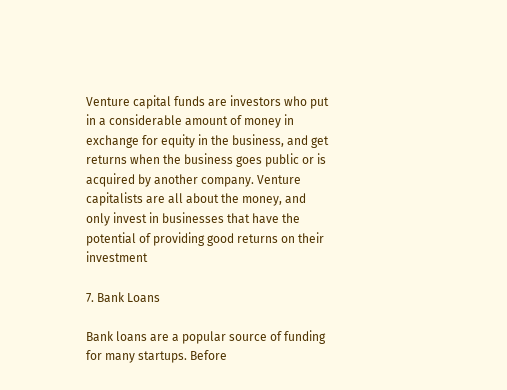Venture capital funds are investors who put in a considerable amount of money in exchange for equity in the business, and get returns when the business goes public or is acquired by another company. Venture capitalists are all about the money, and only invest in businesses that have the potential of providing good returns on their investment

7. Bank Loans

Bank loans are a popular source of funding for many startups. Before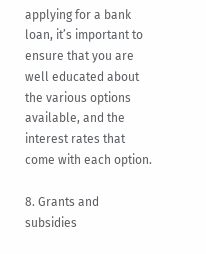applying for a bank loan, it’s important to ensure that you are well educated about the various options available, and the interest rates that come with each option.

8. Grants and subsidies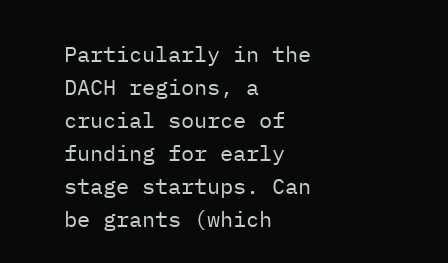Particularly in the DACH regions, a crucial source of funding for early stage startups. Can be grants (which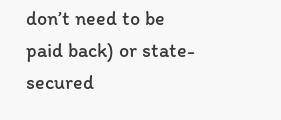don’t need to be paid back) or state-secured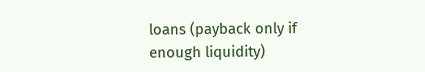loans (payback only if enough liquidity)